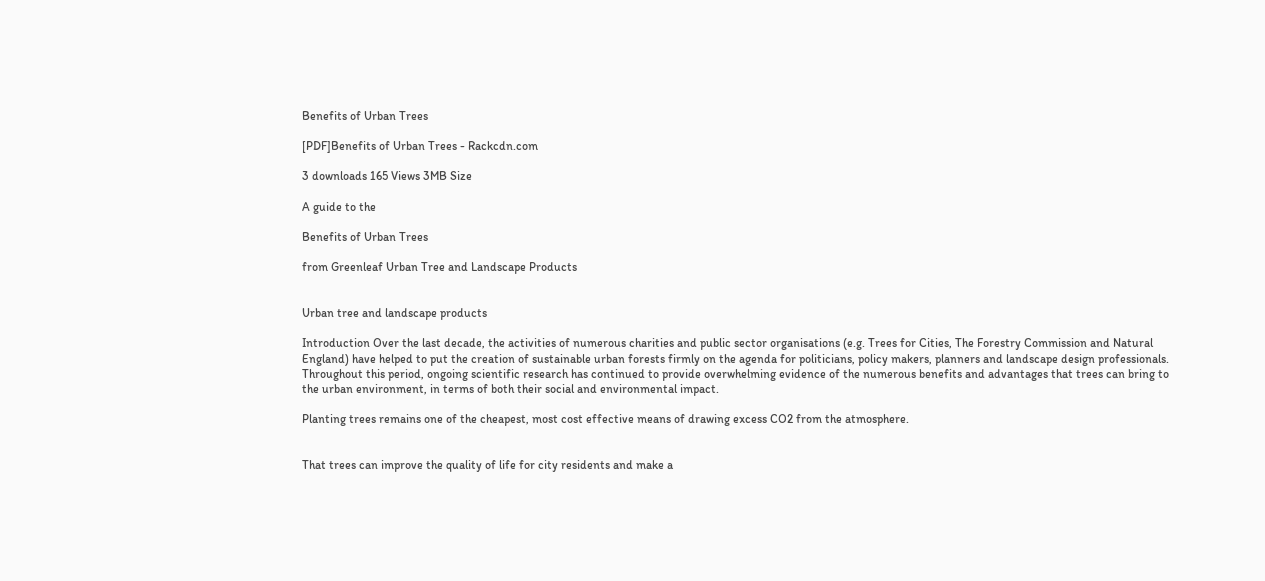Benefits of Urban Trees

[PDF]Benefits of Urban Trees - Rackcdn.com

3 downloads 165 Views 3MB Size

A guide to the

Benefits of Urban Trees

from Greenleaf Urban Tree and Landscape Products


Urban tree and landscape products

Introduction Over the last decade, the activities of numerous charities and public sector organisations (e.g. Trees for Cities, The Forestry Commission and Natural England) have helped to put the creation of sustainable urban forests firmly on the agenda for politicians, policy makers, planners and landscape design professionals. Throughout this period, ongoing scientific research has continued to provide overwhelming evidence of the numerous benefits and advantages that trees can bring to the urban environment, in terms of both their social and environmental impact.

Planting trees remains one of the cheapest, most cost effective means of drawing excess CO2 from the atmosphere.


That trees can improve the quality of life for city residents and make a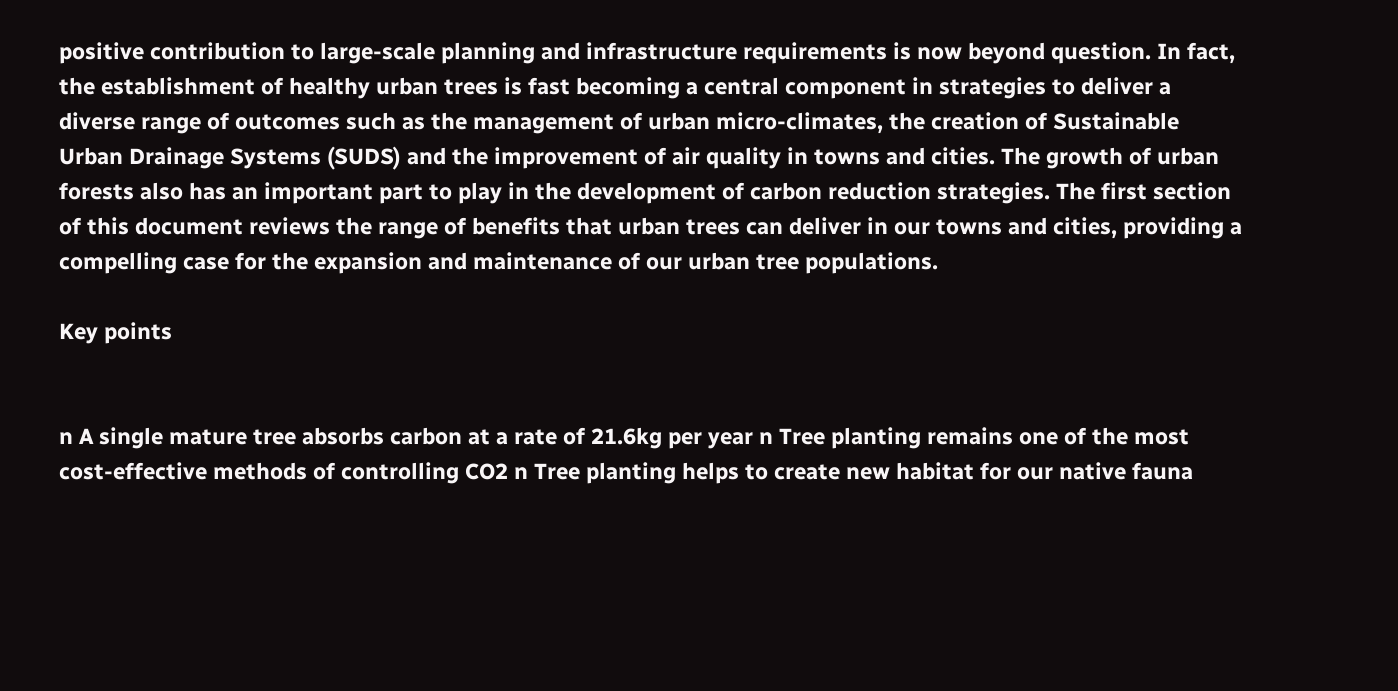positive contribution to large-scale planning and infrastructure requirements is now beyond question. In fact, the establishment of healthy urban trees is fast becoming a central component in strategies to deliver a diverse range of outcomes such as the management of urban micro-climates, the creation of Sustainable Urban Drainage Systems (SUDS) and the improvement of air quality in towns and cities. The growth of urban forests also has an important part to play in the development of carbon reduction strategies. The first section of this document reviews the range of benefits that urban trees can deliver in our towns and cities, providing a compelling case for the expansion and maintenance of our urban tree populations.

Key points


n A single mature tree absorbs carbon at a rate of 21.6kg per year n Tree planting remains one of the most cost-effective methods of controlling CO2 n Tree planting helps to create new habitat for our native fauna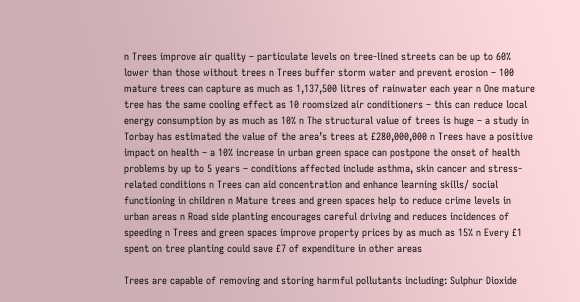n Trees improve air quality – particulate levels on tree-lined streets can be up to 60% lower than those without trees n Trees buffer storm water and prevent erosion – 100 mature trees can capture as much as 1,137,500 litres of rainwater each year n One mature tree has the same cooling effect as 10 roomsized air conditioners – this can reduce local energy consumption by as much as 10% n The structural value of trees is huge – a study in Torbay has estimated the value of the area’s trees at £280,000,000 n Trees have a positive impact on health – a 10% increase in urban green space can postpone the onset of health problems by up to 5 years – conditions affected include asthma, skin cancer and stress-related conditions n Trees can aid concentration and enhance learning skills/ social functioning in children n Mature trees and green spaces help to reduce crime levels in urban areas n Road side planting encourages careful driving and reduces incidences of speeding n Trees and green spaces improve property prices by as much as 15% n Every £1 spent on tree planting could save £7 of expenditure in other areas

Trees are capable of removing and storing harmful pollutants including: Sulphur Dioxide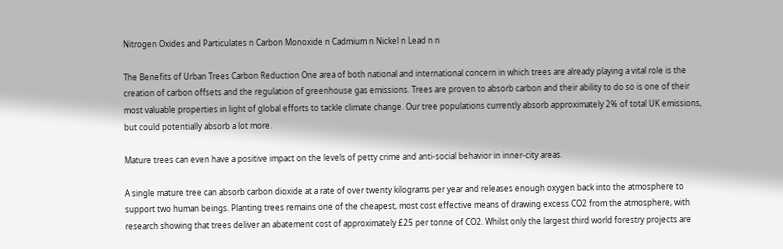Nitrogen Oxides and Particulates n Carbon Monoxide n Cadmium n Nickel n Lead n n

The Benefits of Urban Trees Carbon Reduction One area of both national and international concern in which trees are already playing a vital role is the creation of carbon offsets and the regulation of greenhouse gas emissions. Trees are proven to absorb carbon and their ability to do so is one of their most valuable properties in light of global efforts to tackle climate change. Our tree populations currently absorb approximately 2% of total UK emissions, but could potentially absorb a lot more.

Mature trees can even have a positive impact on the levels of petty crime and anti-social behavior in inner-city areas.

A single mature tree can absorb carbon dioxide at a rate of over twenty kilograms per year and releases enough oxygen back into the atmosphere to support two human beings. Planting trees remains one of the cheapest, most cost effective means of drawing excess CO2 from the atmosphere, with research showing that trees deliver an abatement cost of approximately £25 per tonne of CO2. Whilst only the largest third world forestry projects are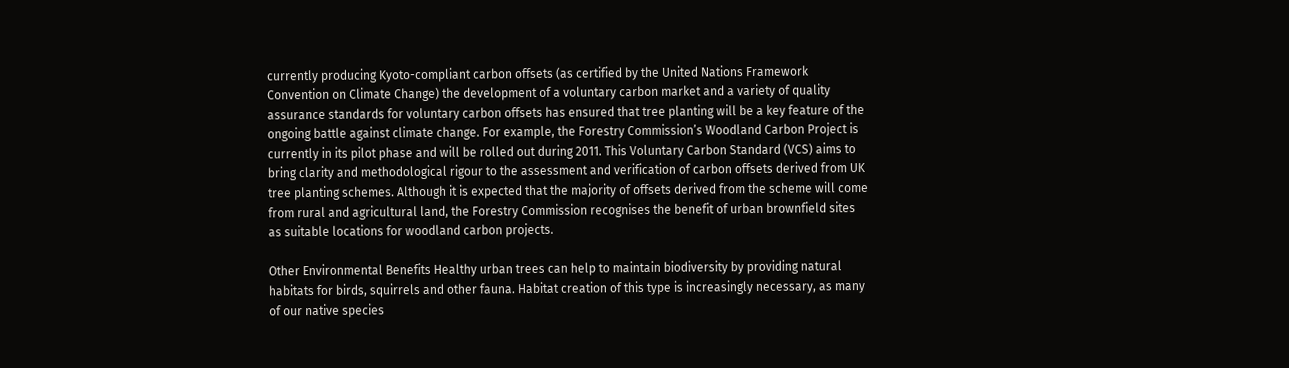currently producing Kyoto-compliant carbon offsets (as certified by the United Nations Framework Convention on Climate Change) the development of a voluntary carbon market and a variety of quality assurance standards for voluntary carbon offsets has ensured that tree planting will be a key feature of the ongoing battle against climate change. For example, the Forestry Commission’s Woodland Carbon Project is currently in its pilot phase and will be rolled out during 2011. This Voluntary Carbon Standard (VCS) aims to bring clarity and methodological rigour to the assessment and verification of carbon offsets derived from UK tree planting schemes. Although it is expected that the majority of offsets derived from the scheme will come from rural and agricultural land, the Forestry Commission recognises the benefit of urban brownfield sites as suitable locations for woodland carbon projects.

Other Environmental Benefits Healthy urban trees can help to maintain biodiversity by providing natural habitats for birds, squirrels and other fauna. Habitat creation of this type is increasingly necessary, as many of our native species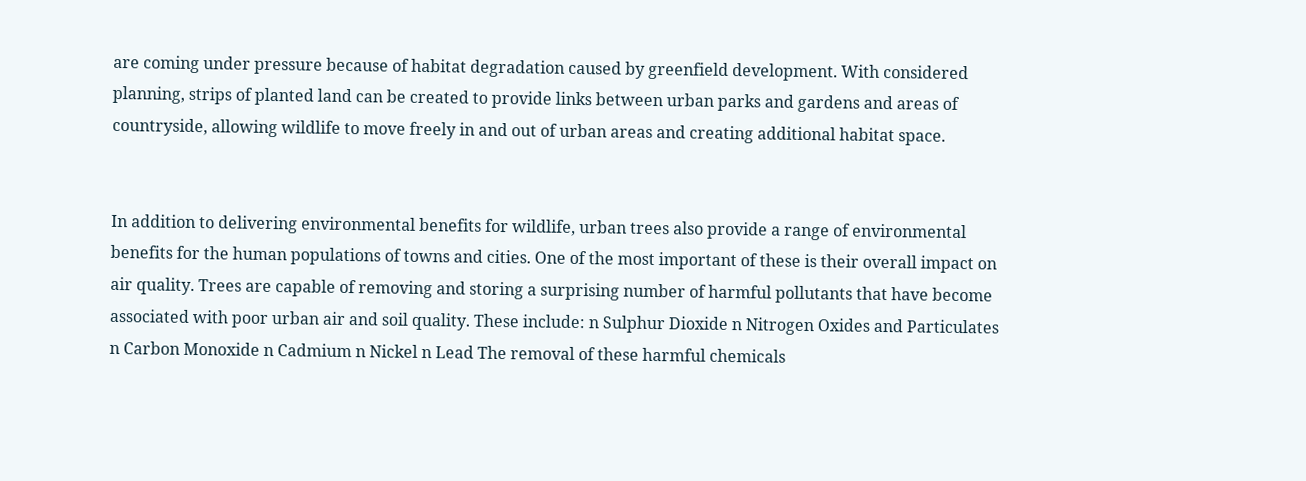are coming under pressure because of habitat degradation caused by greenfield development. With considered planning, strips of planted land can be created to provide links between urban parks and gardens and areas of countryside, allowing wildlife to move freely in and out of urban areas and creating additional habitat space.


In addition to delivering environmental benefits for wildlife, urban trees also provide a range of environmental benefits for the human populations of towns and cities. One of the most important of these is their overall impact on air quality. Trees are capable of removing and storing a surprising number of harmful pollutants that have become associated with poor urban air and soil quality. These include: n Sulphur Dioxide n Nitrogen Oxides and Particulates n Carbon Monoxide n Cadmium n Nickel n Lead The removal of these harmful chemicals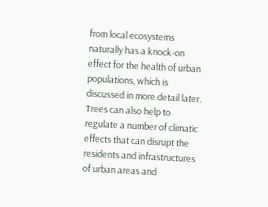from local ecosystems naturally has a knock-on effect for the health of urban populations, which is discussed in more detail later. Trees can also help to regulate a number of climatic effects that can disrupt the residents and infrastructures of urban areas and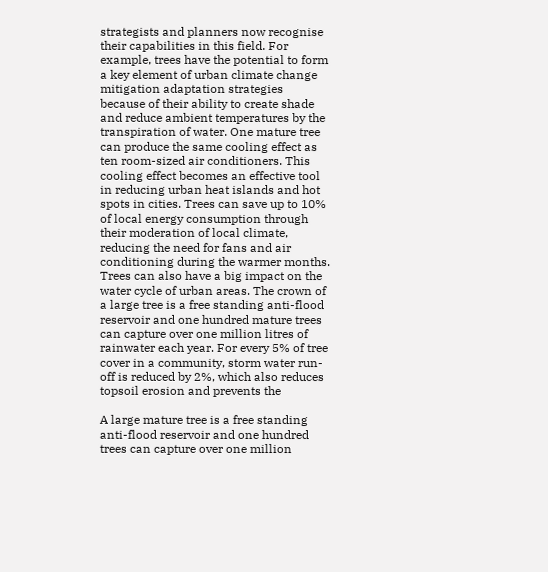strategists and planners now recognise their capabilities in this field. For example, trees have the potential to form a key element of urban climate change mitigation adaptation strategies because of their ability to create shade and reduce ambient temperatures by the transpiration of water. One mature tree can produce the same cooling effect as ten room-sized air conditioners. This cooling effect becomes an effective tool in reducing urban heat islands and hot spots in cities. Trees can save up to 10% of local energy consumption through their moderation of local climate, reducing the need for fans and air conditioning during the warmer months. Trees can also have a big impact on the water cycle of urban areas. The crown of a large tree is a free standing anti-flood reservoir and one hundred mature trees can capture over one million litres of rainwater each year. For every 5% of tree cover in a community, storm water run-off is reduced by 2%, which also reduces topsoil erosion and prevents the

A large mature tree is a free standing anti-flood reservoir and one hundred trees can capture over one million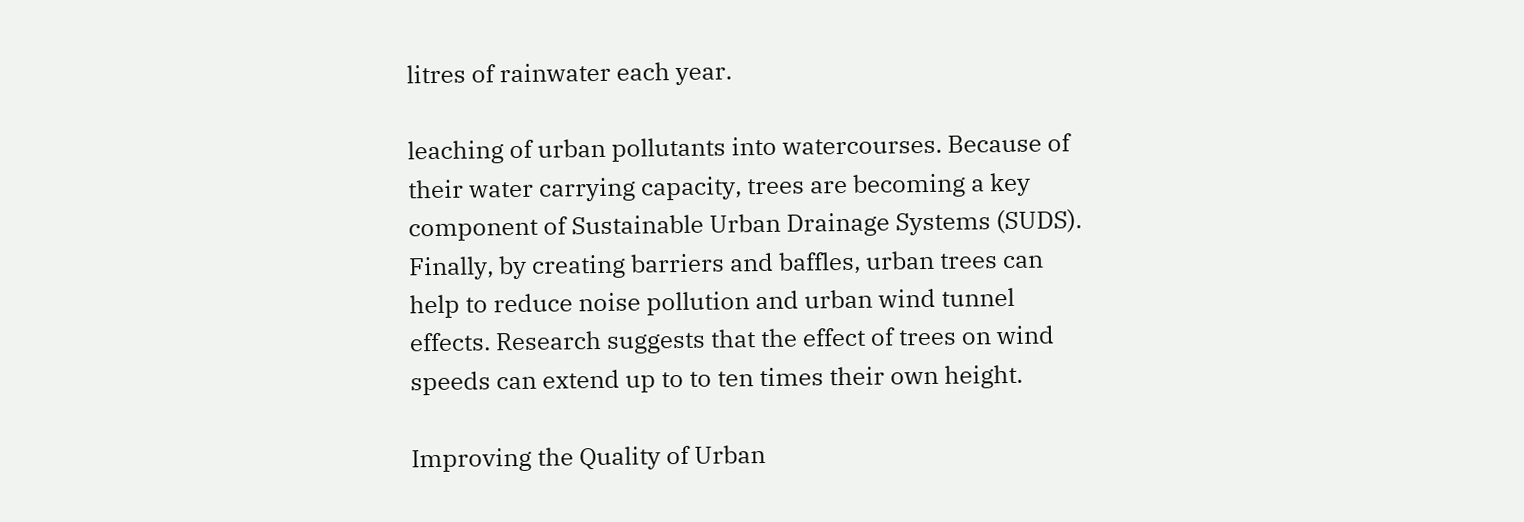litres of rainwater each year.

leaching of urban pollutants into watercourses. Because of their water carrying capacity, trees are becoming a key component of Sustainable Urban Drainage Systems (SUDS). Finally, by creating barriers and baffles, urban trees can help to reduce noise pollution and urban wind tunnel effects. Research suggests that the effect of trees on wind speeds can extend up to to ten times their own height.

Improving the Quality of Urban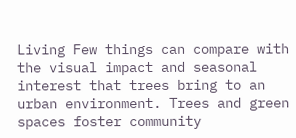Living Few things can compare with the visual impact and seasonal interest that trees bring to an urban environment. Trees and green spaces foster community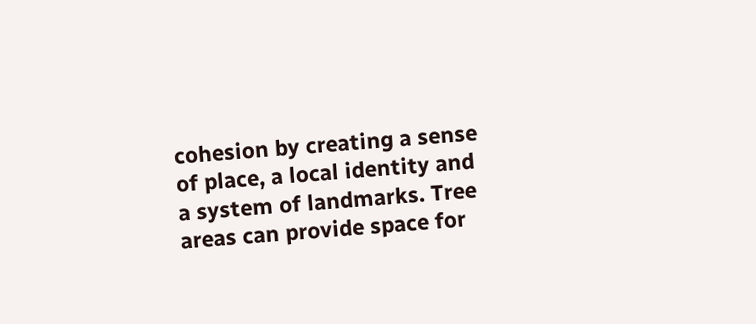cohesion by creating a sense of place, a local identity and a system of landmarks. Tree areas can provide space for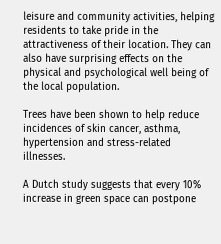leisure and community activities, helping residents to take pride in the attractiveness of their location. They can also have surprising effects on the physical and psychological well being of the local population.

Trees have been shown to help reduce incidences of skin cancer, asthma, hypertension and stress-related illnesses.

A Dutch study suggests that every 10% increase in green space can postpone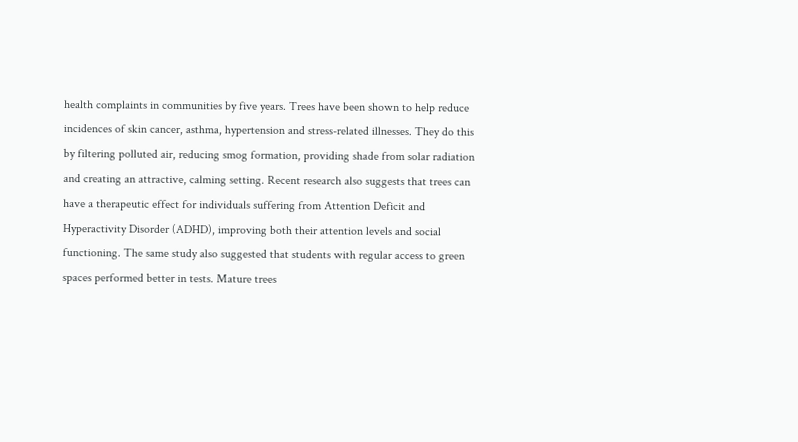health complaints in communities by five years. Trees have been shown to help reduce incidences of skin cancer, asthma, hypertension and stress-related illnesses. They do this by filtering polluted air, reducing smog formation, providing shade from solar radiation and creating an attractive, calming setting. Recent research also suggests that trees can have a therapeutic effect for individuals suffering from Attention Deficit and Hyperactivity Disorder (ADHD), improving both their attention levels and social functioning. The same study also suggested that students with regular access to green spaces performed better in tests. Mature trees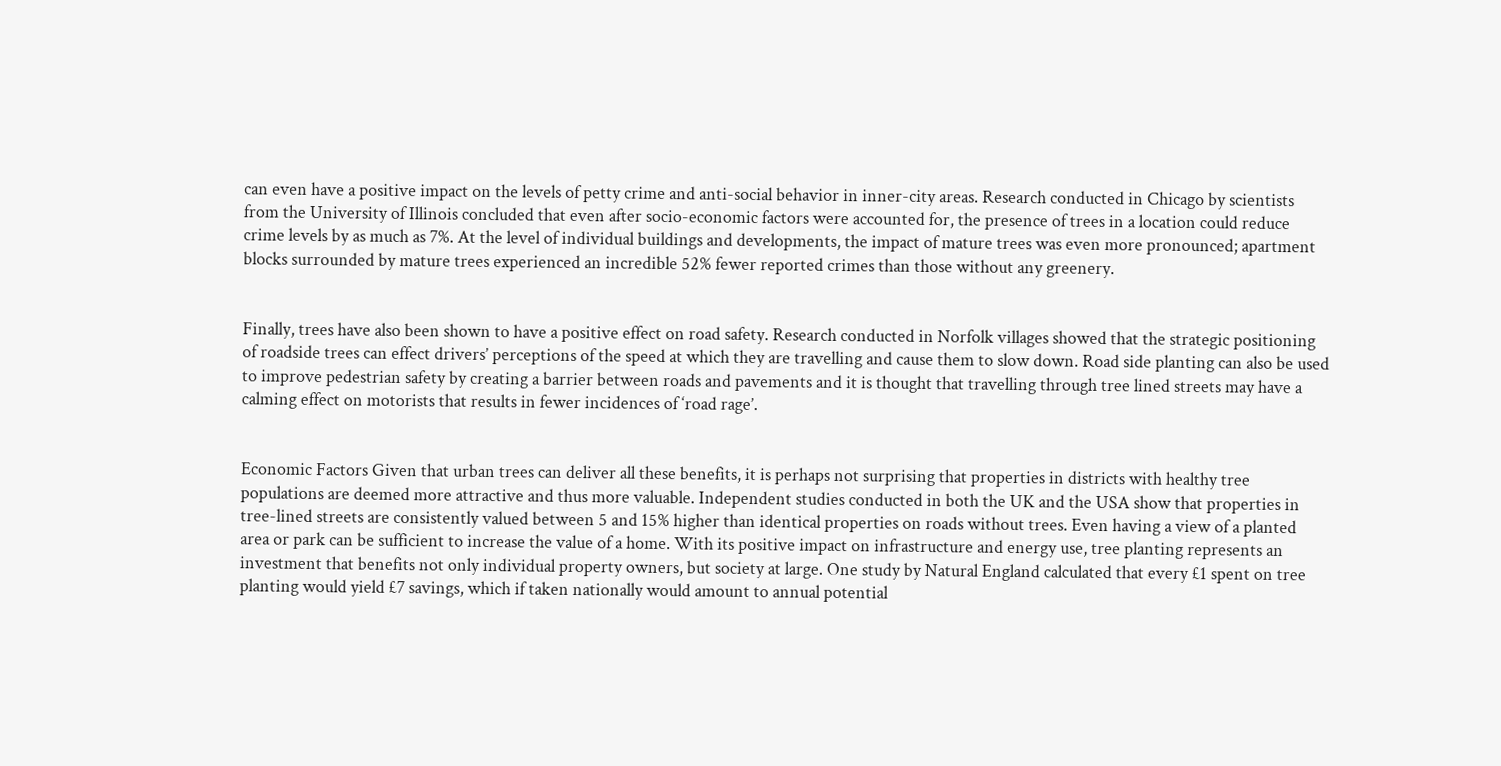can even have a positive impact on the levels of petty crime and anti-social behavior in inner-city areas. Research conducted in Chicago by scientists from the University of Illinois concluded that even after socio-economic factors were accounted for, the presence of trees in a location could reduce crime levels by as much as 7%. At the level of individual buildings and developments, the impact of mature trees was even more pronounced; apartment blocks surrounded by mature trees experienced an incredible 52% fewer reported crimes than those without any greenery.


Finally, trees have also been shown to have a positive effect on road safety. Research conducted in Norfolk villages showed that the strategic positioning of roadside trees can effect drivers’ perceptions of the speed at which they are travelling and cause them to slow down. Road side planting can also be used to improve pedestrian safety by creating a barrier between roads and pavements and it is thought that travelling through tree lined streets may have a calming effect on motorists that results in fewer incidences of ‘road rage’.


Economic Factors Given that urban trees can deliver all these benefits, it is perhaps not surprising that properties in districts with healthy tree populations are deemed more attractive and thus more valuable. Independent studies conducted in both the UK and the USA show that properties in tree-lined streets are consistently valued between 5 and 15% higher than identical properties on roads without trees. Even having a view of a planted area or park can be sufficient to increase the value of a home. With its positive impact on infrastructure and energy use, tree planting represents an investment that benefits not only individual property owners, but society at large. One study by Natural England calculated that every £1 spent on tree planting would yield £7 savings, which if taken nationally would amount to annual potential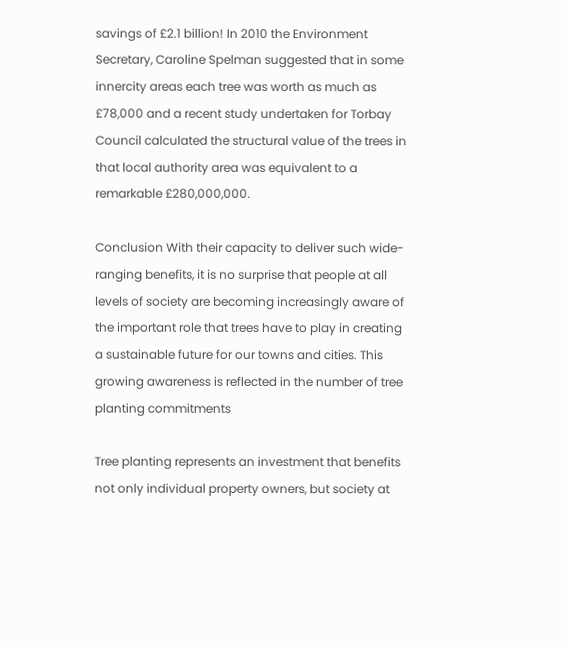savings of £2.1 billion! In 2010 the Environment Secretary, Caroline Spelman suggested that in some innercity areas each tree was worth as much as £78,000 and a recent study undertaken for Torbay Council calculated the structural value of the trees in that local authority area was equivalent to a remarkable £280,000,000.

Conclusion With their capacity to deliver such wide-ranging benefits, it is no surprise that people at all levels of society are becoming increasingly aware of the important role that trees have to play in creating a sustainable future for our towns and cities. This growing awareness is reflected in the number of tree planting commitments

Tree planting represents an investment that benefits not only individual property owners, but society at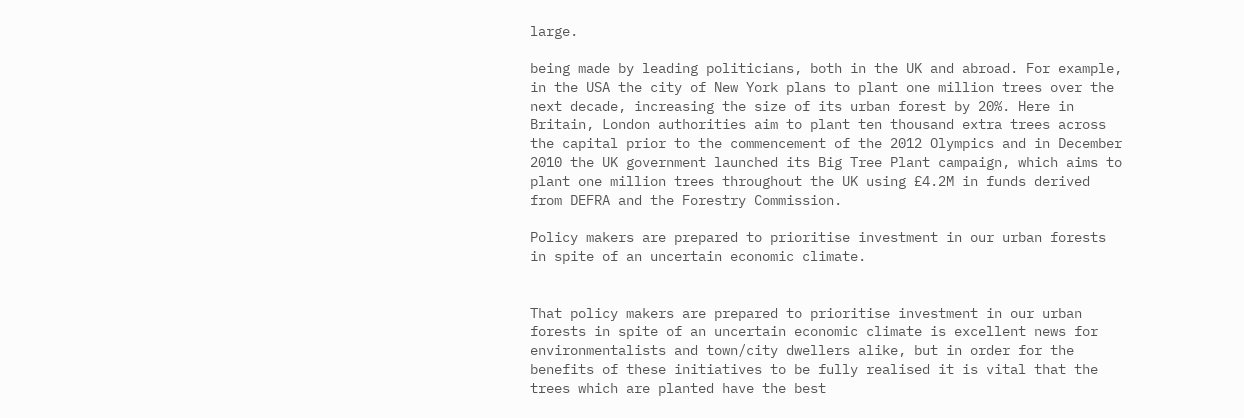large.

being made by leading politicians, both in the UK and abroad. For example, in the USA the city of New York plans to plant one million trees over the next decade, increasing the size of its urban forest by 20%. Here in Britain, London authorities aim to plant ten thousand extra trees across the capital prior to the commencement of the 2012 Olympics and in December 2010 the UK government launched its Big Tree Plant campaign, which aims to plant one million trees throughout the UK using £4.2M in funds derived from DEFRA and the Forestry Commission.

Policy makers are prepared to prioritise investment in our urban forests in spite of an uncertain economic climate.


That policy makers are prepared to prioritise investment in our urban forests in spite of an uncertain economic climate is excellent news for environmentalists and town/city dwellers alike, but in order for the benefits of these initiatives to be fully realised it is vital that the trees which are planted have the best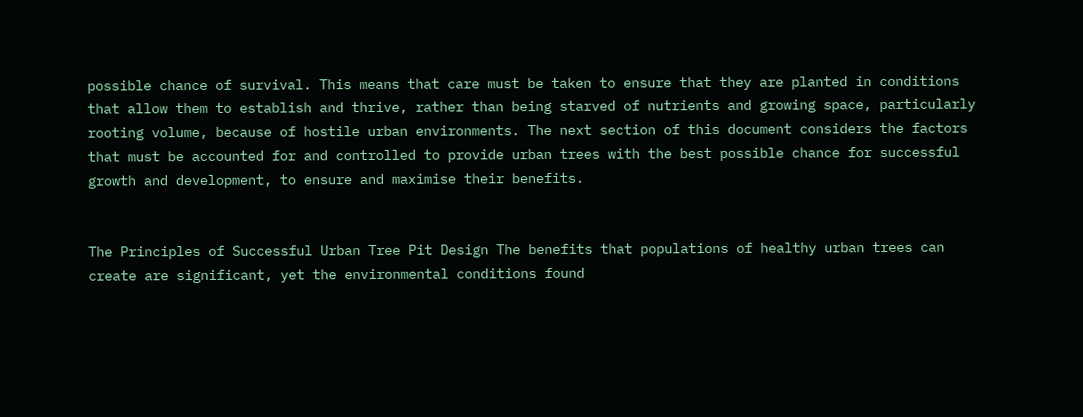possible chance of survival. This means that care must be taken to ensure that they are planted in conditions that allow them to establish and thrive, rather than being starved of nutrients and growing space, particularly rooting volume, because of hostile urban environments. The next section of this document considers the factors that must be accounted for and controlled to provide urban trees with the best possible chance for successful growth and development, to ensure and maximise their benefits.


The Principles of Successful Urban Tree Pit Design The benefits that populations of healthy urban trees can create are significant, yet the environmental conditions found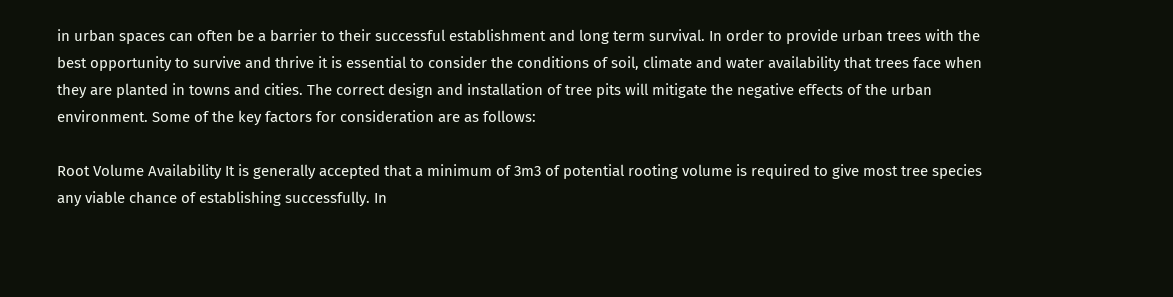in urban spaces can often be a barrier to their successful establishment and long term survival. In order to provide urban trees with the best opportunity to survive and thrive it is essential to consider the conditions of soil, climate and water availability that trees face when they are planted in towns and cities. The correct design and installation of tree pits will mitigate the negative effects of the urban environment. Some of the key factors for consideration are as follows:

Root Volume Availability It is generally accepted that a minimum of 3m3 of potential rooting volume is required to give most tree species any viable chance of establishing successfully. In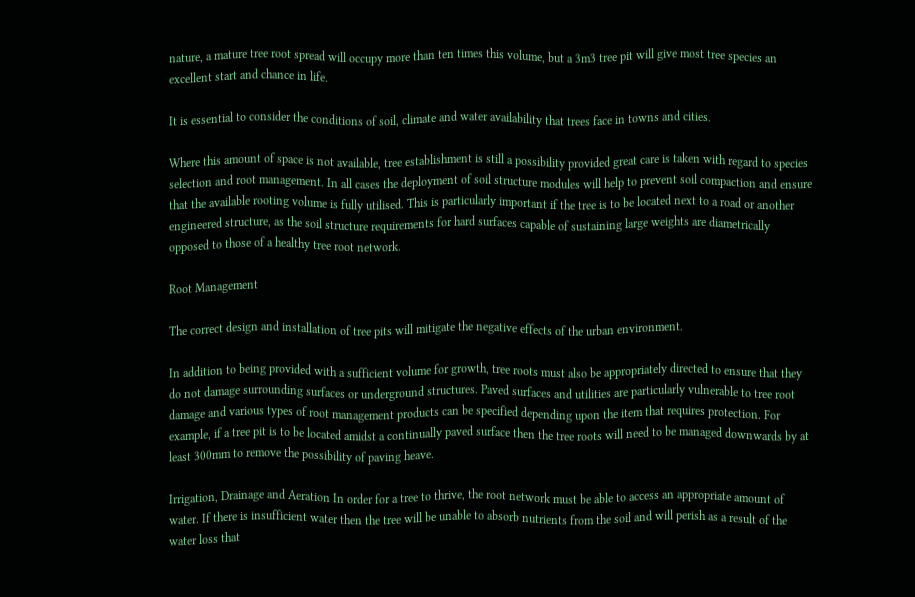nature, a mature tree root spread will occupy more than ten times this volume, but a 3m3 tree pit will give most tree species an excellent start and chance in life.

It is essential to consider the conditions of soil, climate and water availability that trees face in towns and cities.

Where this amount of space is not available, tree establishment is still a possibility provided great care is taken with regard to species selection and root management. In all cases the deployment of soil structure modules will help to prevent soil compaction and ensure that the available rooting volume is fully utilised. This is particularly important if the tree is to be located next to a road or another engineered structure, as the soil structure requirements for hard surfaces capable of sustaining large weights are diametrically opposed to those of a healthy tree root network.

Root Management

The correct design and installation of tree pits will mitigate the negative effects of the urban environment.

In addition to being provided with a sufficient volume for growth, tree roots must also be appropriately directed to ensure that they do not damage surrounding surfaces or underground structures. Paved surfaces and utilities are particularly vulnerable to tree root damage and various types of root management products can be specified depending upon the item that requires protection. For example, if a tree pit is to be located amidst a continually paved surface then the tree roots will need to be managed downwards by at least 300mm to remove the possibility of paving heave.

Irrigation, Drainage and Aeration In order for a tree to thrive, the root network must be able to access an appropriate amount of water. If there is insufficient water then the tree will be unable to absorb nutrients from the soil and will perish as a result of the water loss that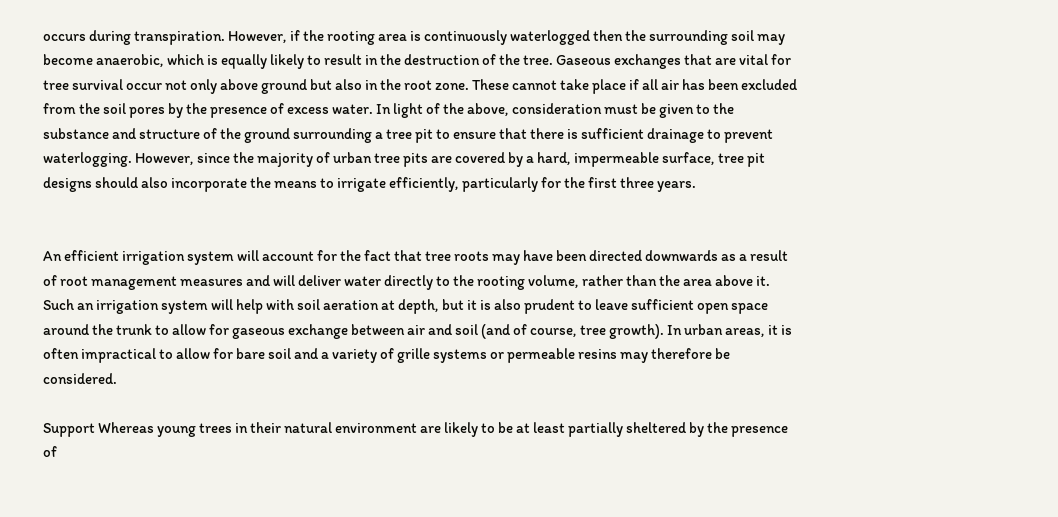occurs during transpiration. However, if the rooting area is continuously waterlogged then the surrounding soil may become anaerobic, which is equally likely to result in the destruction of the tree. Gaseous exchanges that are vital for tree survival occur not only above ground but also in the root zone. These cannot take place if all air has been excluded from the soil pores by the presence of excess water. In light of the above, consideration must be given to the substance and structure of the ground surrounding a tree pit to ensure that there is sufficient drainage to prevent waterlogging. However, since the majority of urban tree pits are covered by a hard, impermeable surface, tree pit designs should also incorporate the means to irrigate efficiently, particularly for the first three years.


An efficient irrigation system will account for the fact that tree roots may have been directed downwards as a result of root management measures and will deliver water directly to the rooting volume, rather than the area above it. Such an irrigation system will help with soil aeration at depth, but it is also prudent to leave sufficient open space around the trunk to allow for gaseous exchange between air and soil (and of course, tree growth). In urban areas, it is often impractical to allow for bare soil and a variety of grille systems or permeable resins may therefore be considered.

Support Whereas young trees in their natural environment are likely to be at least partially sheltered by the presence of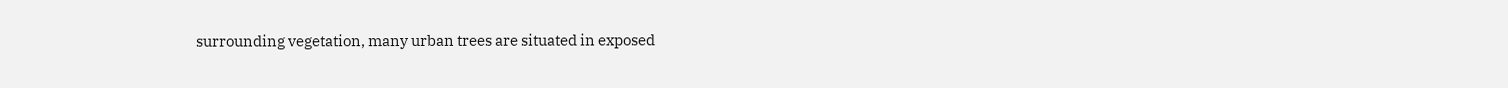surrounding vegetation, many urban trees are situated in exposed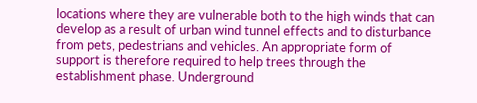locations where they are vulnerable both to the high winds that can develop as a result of urban wind tunnel effects and to disturbance from pets, pedestrians and vehicles. An appropriate form of support is therefore required to help trees through the establishment phase. Underground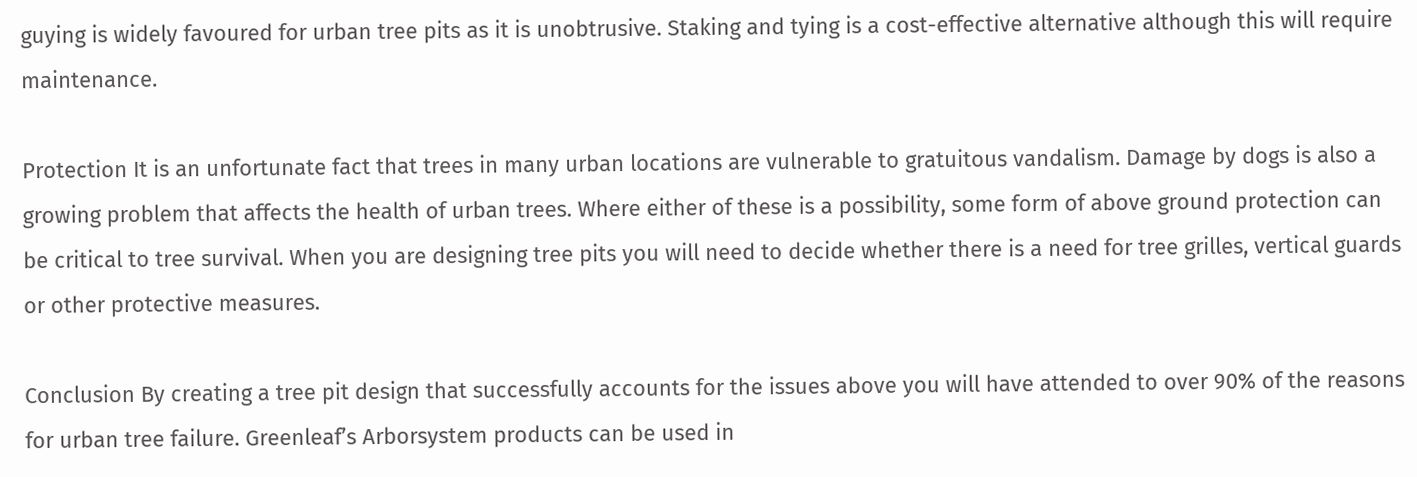guying is widely favoured for urban tree pits as it is unobtrusive. Staking and tying is a cost-effective alternative although this will require maintenance.

Protection It is an unfortunate fact that trees in many urban locations are vulnerable to gratuitous vandalism. Damage by dogs is also a growing problem that affects the health of urban trees. Where either of these is a possibility, some form of above ground protection can be critical to tree survival. When you are designing tree pits you will need to decide whether there is a need for tree grilles, vertical guards or other protective measures.

Conclusion By creating a tree pit design that successfully accounts for the issues above you will have attended to over 90% of the reasons for urban tree failure. Greenleaf’s Arborsystem products can be used in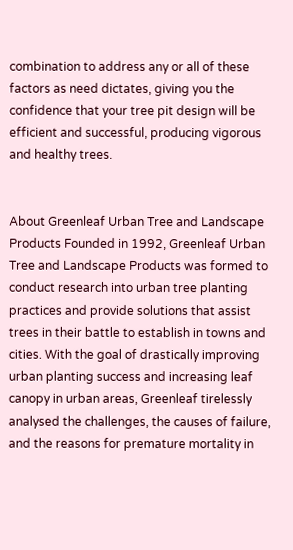combination to address any or all of these factors as need dictates, giving you the confidence that your tree pit design will be efficient and successful, producing vigorous and healthy trees.


About Greenleaf Urban Tree and Landscape Products Founded in 1992, Greenleaf Urban Tree and Landscape Products was formed to conduct research into urban tree planting practices and provide solutions that assist trees in their battle to establish in towns and cities. With the goal of drastically improving urban planting success and increasing leaf canopy in urban areas, Greenleaf tirelessly analysed the challenges, the causes of failure, and the reasons for premature mortality in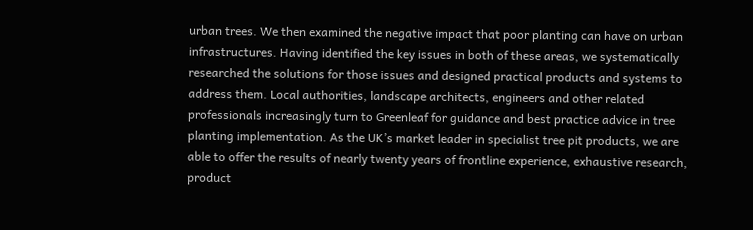urban trees. We then examined the negative impact that poor planting can have on urban infrastructures. Having identified the key issues in both of these areas, we systematically researched the solutions for those issues and designed practical products and systems to address them. Local authorities, landscape architects, engineers and other related professionals increasingly turn to Greenleaf for guidance and best practice advice in tree planting implementation. As the UK’s market leader in specialist tree pit products, we are able to offer the results of nearly twenty years of frontline experience, exhaustive research, product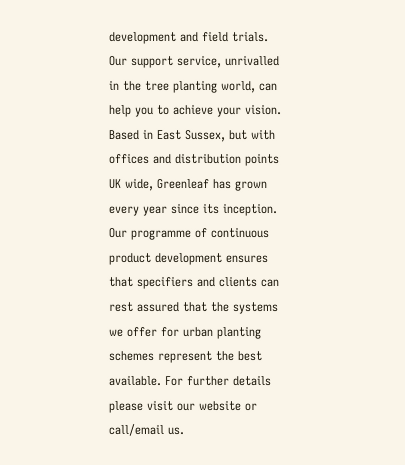development and field trials. Our support service, unrivalled in the tree planting world, can help you to achieve your vision. Based in East Sussex, but with offices and distribution points UK wide, Greenleaf has grown every year since its inception. Our programme of continuous product development ensures that specifiers and clients can rest assured that the systems we offer for urban planting schemes represent the best available. For further details please visit our website or call/email us.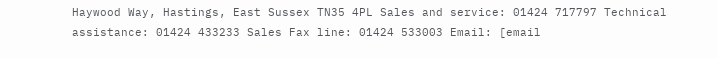Haywood Way, Hastings, East Sussex TN35 4PL Sales and service: 01424 717797 Technical assistance: 01424 433233 Sales Fax line: 01424 533003 Email: [email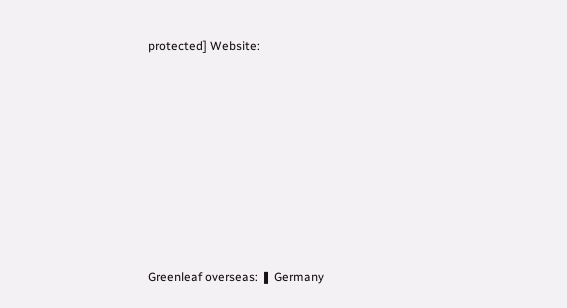protected] Website:










Greenleaf overseas: ❚ Germany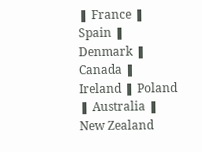❚ France ❚ Spain ❚ Denmark ❚ Canada ❚ Ireland ❚ Poland ❚ Australia ❚ New Zealand